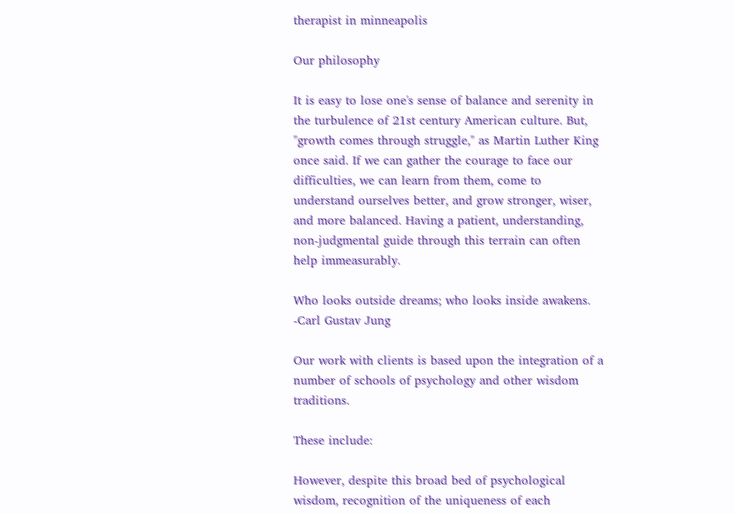therapist in minneapolis

Our philosophy

It is easy to lose one's sense of balance and serenity in the turbulence of 21st century American culture. But, "growth comes through struggle," as Martin Luther King once said. If we can gather the courage to face our difficulties, we can learn from them, come to understand ourselves better, and grow stronger, wiser, and more balanced. Having a patient, understanding, non-judgmental guide through this terrain can often help immeasurably.

Who looks outside dreams; who looks inside awakens.
-Carl Gustav Jung

Our work with clients is based upon the integration of a number of schools of psychology and other wisdom traditions.

These include:

However, despite this broad bed of psychological wisdom, recognition of the uniqueness of each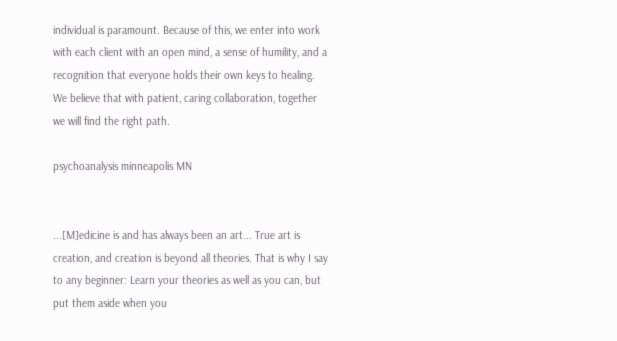individual is paramount. Because of this, we enter into work with each client with an open mind, a sense of humility, and a recognition that everyone holds their own keys to healing. We believe that with patient, caring collaboration, together we will find the right path.

psychoanalysis minneapolis MN


...[M]edicine is and has always been an art... True art is creation, and creation is beyond all theories. That is why I say to any beginner: Learn your theories as well as you can, but put them aside when you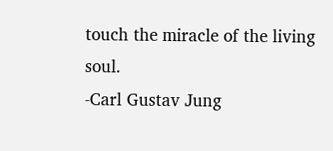touch the miracle of the living soul.
-Carl Gustav Jung